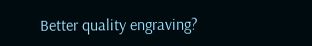Better quality engraving?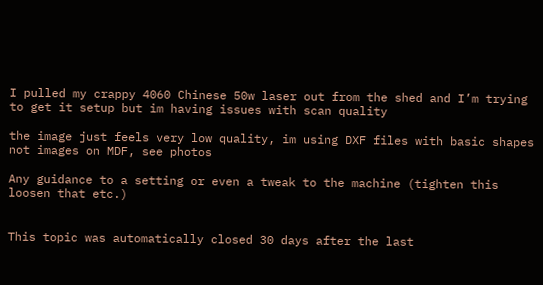I pulled my crappy 4060 Chinese 50w laser out from the shed and I’m trying to get it setup but im having issues with scan quality

the image just feels very low quality, im using DXF files with basic shapes not images on MDF, see photos

Any guidance to a setting or even a tweak to the machine (tighten this loosen that etc.)


This topic was automatically closed 30 days after the last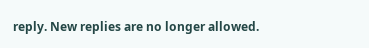reply. New replies are no longer allowed.